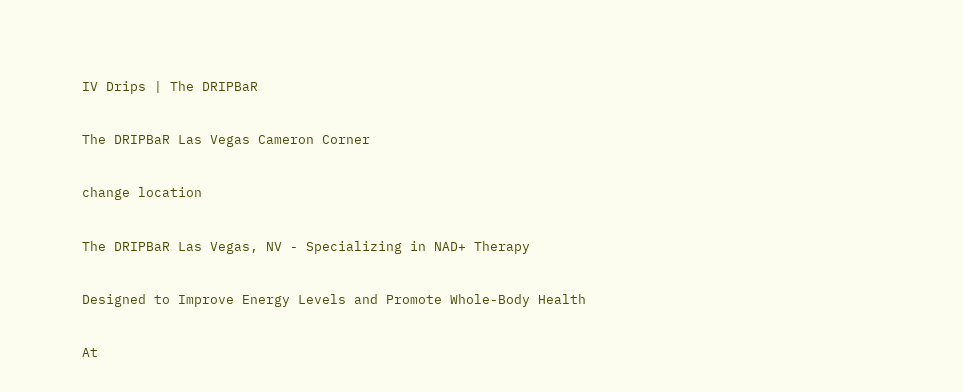IV Drips | The DRIPBaR

The DRIPBaR Las Vegas Cameron Corner

change location

The DRIPBaR Las Vegas, NV - Specializing in NAD+ Therapy

Designed to Improve Energy Levels and Promote Whole-Body Health

At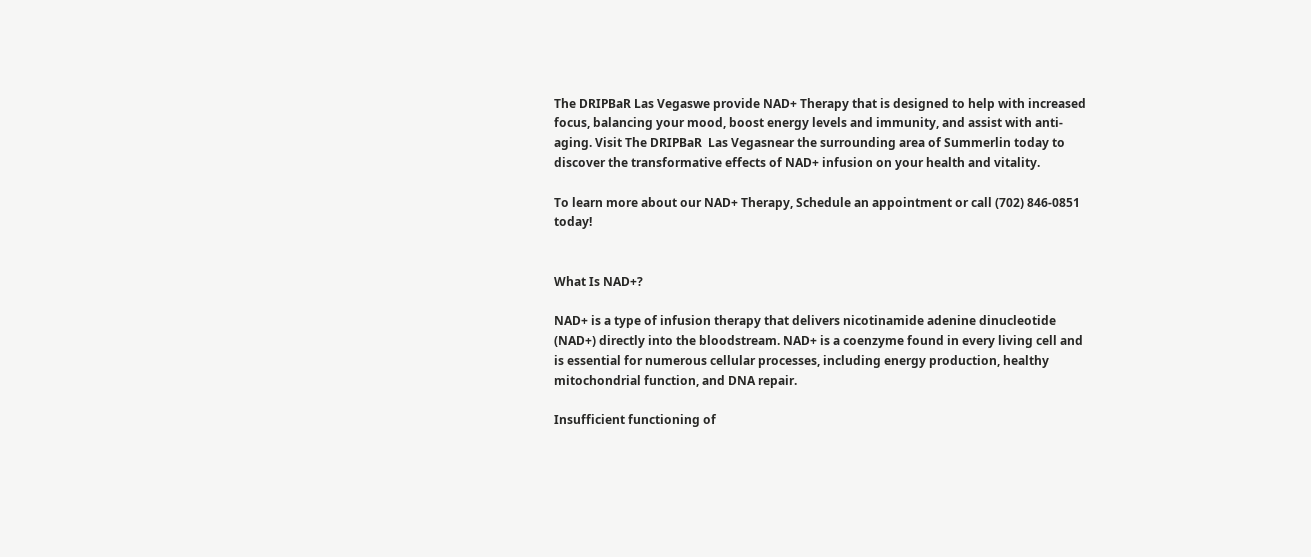The DRIPBaR Las Vegaswe provide NAD+ Therapy that is designed to help with increased focus, balancing your mood, boost energy levels and immunity, and assist with anti-aging. Visit The DRIPBaR  Las Vegasnear the surrounding area of Summerlin today to discover the transformative effects of NAD+ infusion on your health and vitality.

To learn more about our NAD+ Therapy, Schedule an appointment or call (702) 846-0851 today!


What Is NAD+?

NAD+ is a type of infusion therapy that delivers nicotinamide adenine dinucleotide (NAD+) directly into the bloodstream. NAD+ is a coenzyme found in every living cell and is essential for numerous cellular processes, including energy production, healthy mitochondrial function, and DNA repair.

Insufficient functioning of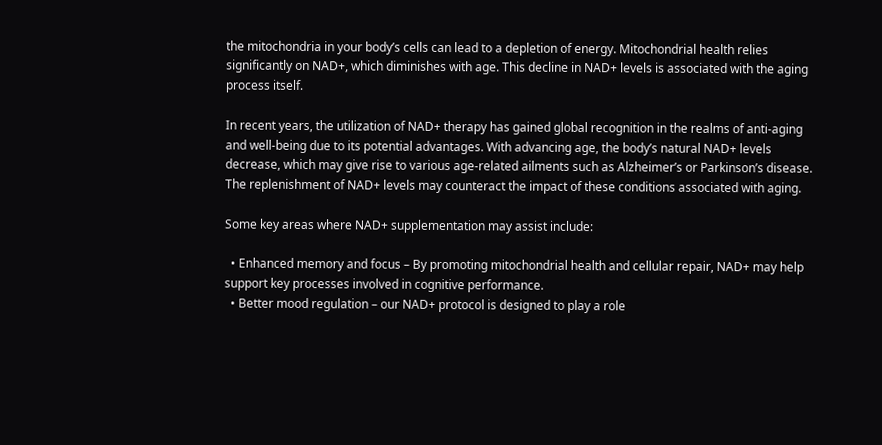the mitochondria in your body’s cells can lead to a depletion of energy. Mitochondrial health relies significantly on NAD+, which diminishes with age. This decline in NAD+ levels is associated with the aging process itself.

In recent years, the utilization of NAD+ therapy has gained global recognition in the realms of anti-aging and well-being due to its potential advantages. With advancing age, the body’s natural NAD+ levels decrease, which may give rise to various age-related ailments such as Alzheimer’s or Parkinson’s disease. The replenishment of NAD+ levels may counteract the impact of these conditions associated with aging.

Some key areas where NAD+ supplementation may assist include:

  • Enhanced memory and focus – By promoting mitochondrial health and cellular repair, NAD+ may help support key processes involved in cognitive performance.
  • Better mood regulation – our NAD+ protocol is designed to play a role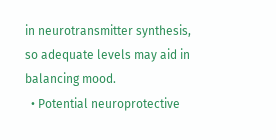in neurotransmitter synthesis, so adequate levels may aid in balancing mood.
  • Potential neuroprotective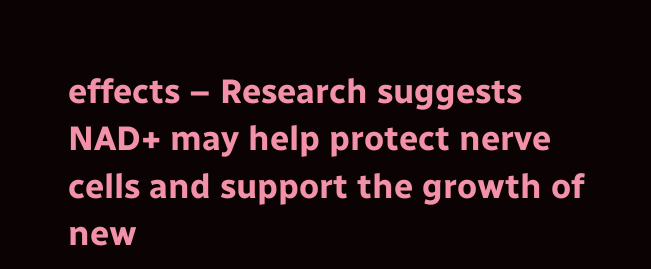effects – Research suggests NAD+ may help protect nerve cells and support the growth of new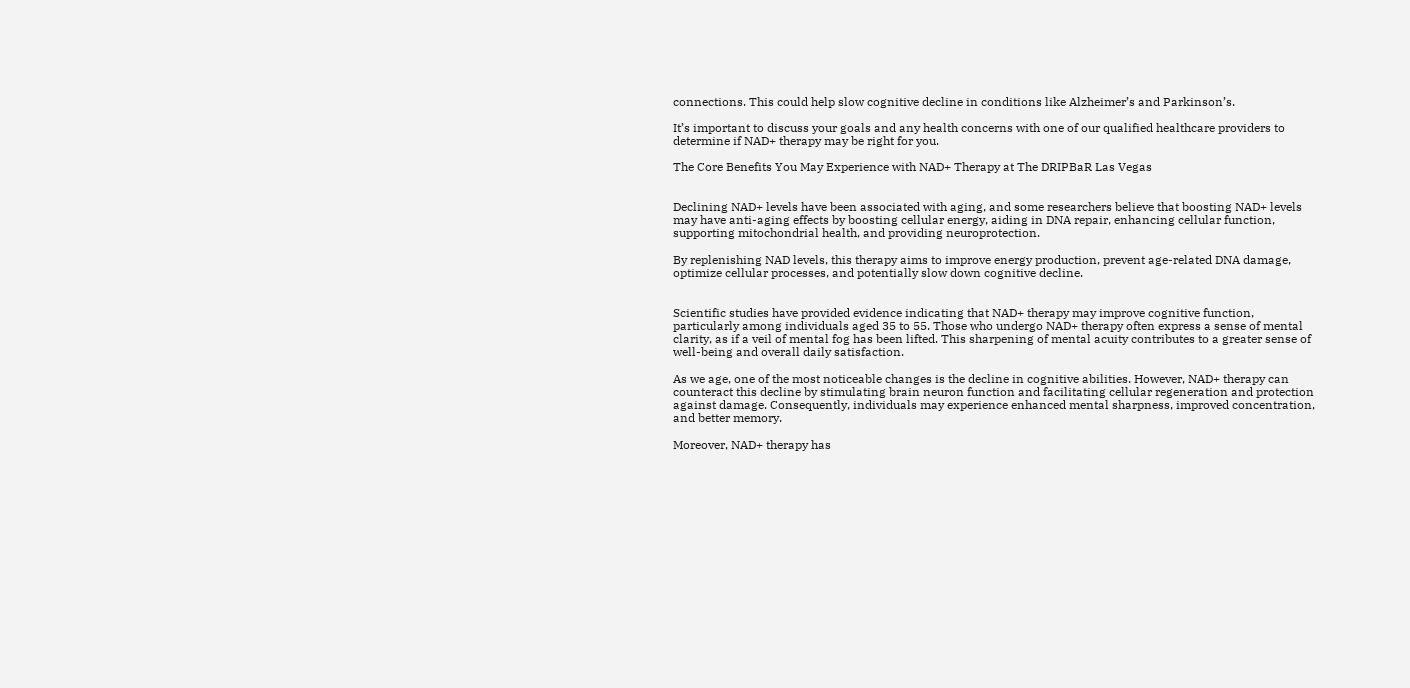connections. This could help slow cognitive decline in conditions like Alzheimer’s and Parkinson’s.

It’s important to discuss your goals and any health concerns with one of our qualified healthcare providers to determine if NAD+ therapy may be right for you.

The Core Benefits You May Experience with NAD+ Therapy at The DRIPBaR Las Vegas


Declining NAD+ levels have been associated with aging, and some researchers believe that boosting NAD+ levels may have anti-aging effects by boosting cellular energy, aiding in DNA repair, enhancing cellular function, supporting mitochondrial health, and providing neuroprotection.

By replenishing NAD levels, this therapy aims to improve energy production, prevent age-related DNA damage, optimize cellular processes, and potentially slow down cognitive decline.


Scientific studies have provided evidence indicating that NAD+ therapy may improve cognitive function, particularly among individuals aged 35 to 55. Those who undergo NAD+ therapy often express a sense of mental clarity, as if a veil of mental fog has been lifted. This sharpening of mental acuity contributes to a greater sense of well-being and overall daily satisfaction.

As we age, one of the most noticeable changes is the decline in cognitive abilities. However, NAD+ therapy can counteract this decline by stimulating brain neuron function and facilitating cellular regeneration and protection against damage. Consequently, individuals may experience enhanced mental sharpness, improved concentration, and better memory.

Moreover, NAD+ therapy has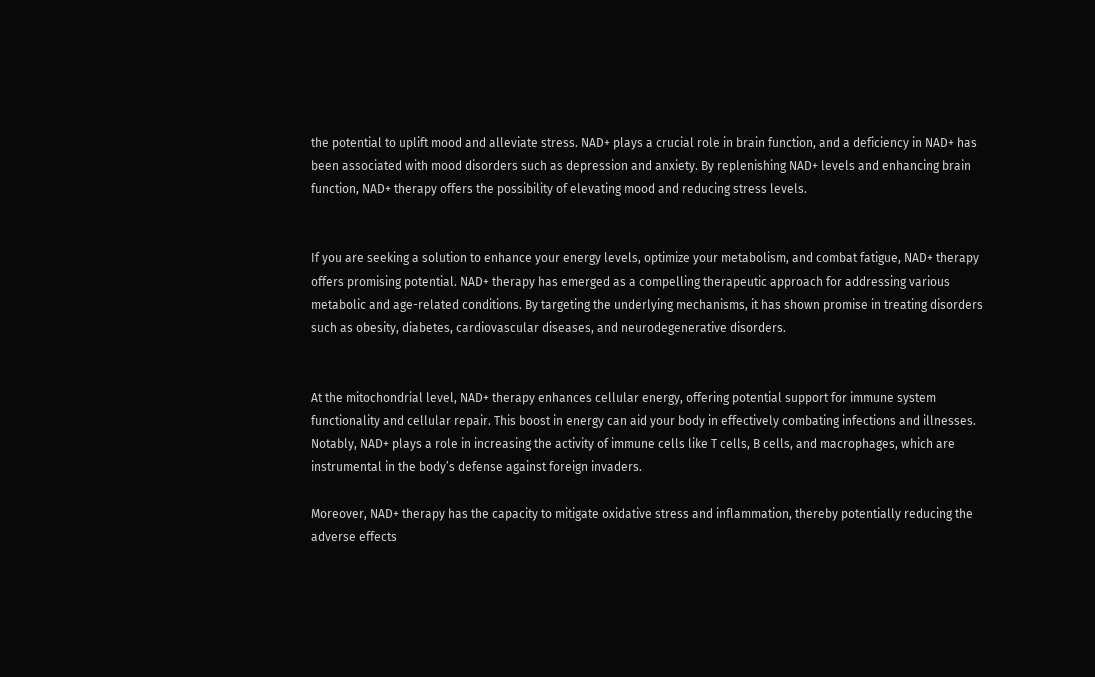the potential to uplift mood and alleviate stress. NAD+ plays a crucial role in brain function, and a deficiency in NAD+ has been associated with mood disorders such as depression and anxiety. By replenishing NAD+ levels and enhancing brain function, NAD+ therapy offers the possibility of elevating mood and reducing stress levels.


If you are seeking a solution to enhance your energy levels, optimize your metabolism, and combat fatigue, NAD+ therapy offers promising potential. NAD+ therapy has emerged as a compelling therapeutic approach for addressing various metabolic and age-related conditions. By targeting the underlying mechanisms, it has shown promise in treating disorders such as obesity, diabetes, cardiovascular diseases, and neurodegenerative disorders.


At the mitochondrial level, NAD+ therapy enhances cellular energy, offering potential support for immune system functionality and cellular repair. This boost in energy can aid your body in effectively combating infections and illnesses. Notably, NAD+ plays a role in increasing the activity of immune cells like T cells, B cells, and macrophages, which are instrumental in the body’s defense against foreign invaders.

Moreover, NAD+ therapy has the capacity to mitigate oxidative stress and inflammation, thereby potentially reducing the adverse effects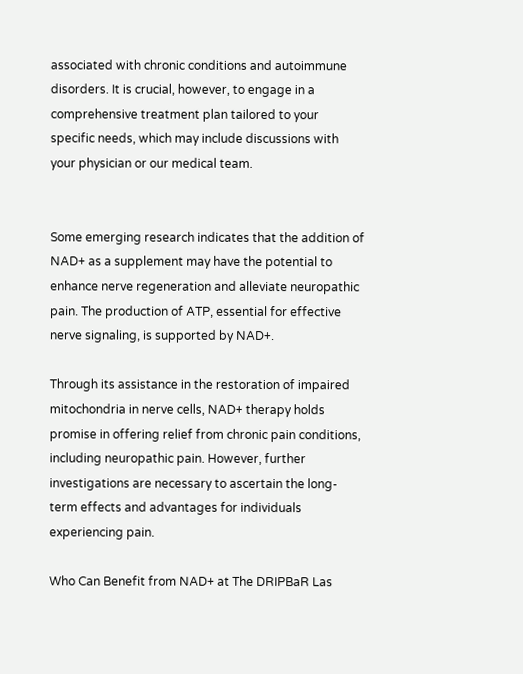associated with chronic conditions and autoimmune disorders. It is crucial, however, to engage in a comprehensive treatment plan tailored to your specific needs, which may include discussions with your physician or our medical team.


Some emerging research indicates that the addition of NAD+ as a supplement may have the potential to enhance nerve regeneration and alleviate neuropathic pain. The production of ATP, essential for effective nerve signaling, is supported by NAD+.

Through its assistance in the restoration of impaired mitochondria in nerve cells, NAD+ therapy holds promise in offering relief from chronic pain conditions, including neuropathic pain. However, further investigations are necessary to ascertain the long-term effects and advantages for individuals experiencing pain.

Who Can Benefit from NAD+ at The DRIPBaR Las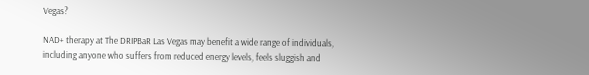Vegas?

NAD+ therapy at The DRIPBaR Las Vegas may benefit a wide range of individuals, including anyone who suffers from reduced energy levels, feels sluggish and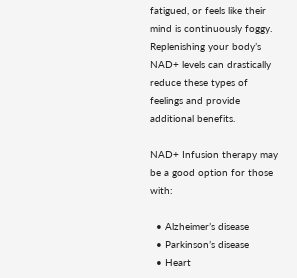fatigued, or feels like their mind is continuously foggy. Replenishing your body’s NAD+ levels can drastically reduce these types of feelings and provide additional benefits.

NAD+ Infusion therapy may be a good option for those with:

  • Alzheimer’s disease
  • Parkinson’s disease
  • Heart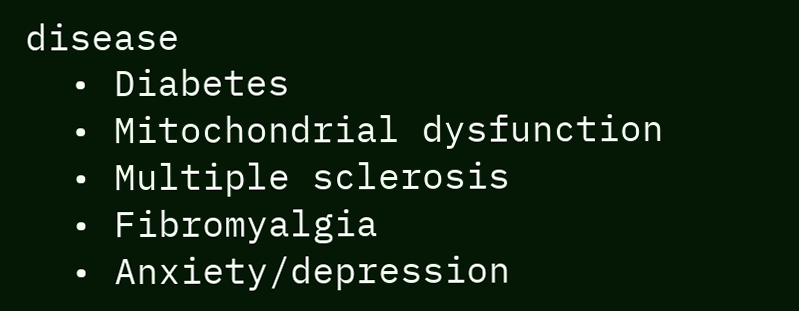disease
  • Diabetes
  • Mitochondrial dysfunction
  • Multiple sclerosis
  • Fibromyalgia
  • Anxiety/depression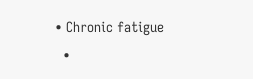• Chronic fatigue
  •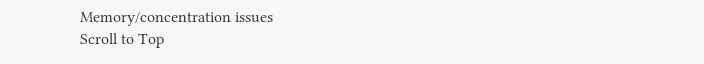Memory/concentration issues
Scroll to Top